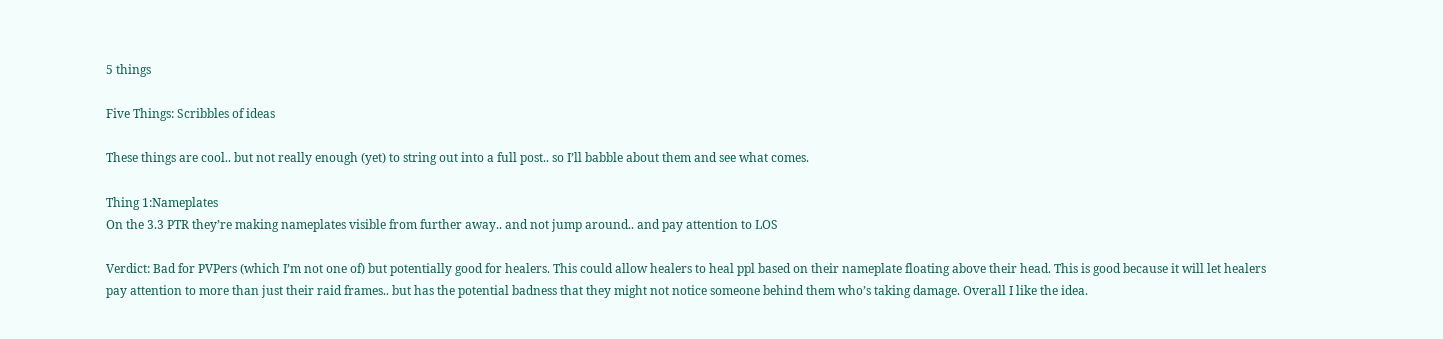5 things

Five Things: Scribbles of ideas

These things are cool.. but not really enough (yet) to string out into a full post.. so I’ll babble about them and see what comes.

Thing 1:Nameplates
On the 3.3 PTR they’re making nameplates visible from further away.. and not jump around.. and pay attention to LOS

Verdict: Bad for PVPers (which I’m not one of) but potentially good for healers. This could allow healers to heal ppl based on their nameplate floating above their head. This is good because it will let healers pay attention to more than just their raid frames.. but has the potential badness that they might not notice someone behind them who’s taking damage. Overall I like the idea.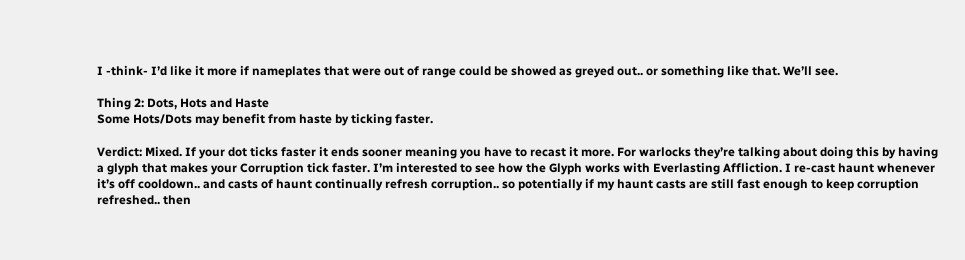I -think- I’d like it more if nameplates that were out of range could be showed as greyed out.. or something like that. We’ll see.

Thing 2: Dots, Hots and Haste
Some Hots/Dots may benefit from haste by ticking faster.

Verdict: Mixed. If your dot ticks faster it ends sooner meaning you have to recast it more. For warlocks they’re talking about doing this by having a glyph that makes your Corruption tick faster. I’m interested to see how the Glyph works with Everlasting Affliction. I re-cast haunt whenever it’s off cooldown.. and casts of haunt continually refresh corruption.. so potentially if my haunt casts are still fast enough to keep corruption refreshed.. then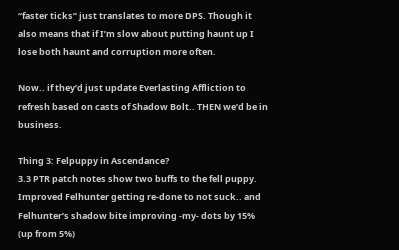“faster ticks” just translates to more DPS. Though it also means that if I’m slow about putting haunt up I lose both haunt and corruption more often.

Now.. if they’d just update Everlasting Affliction to refresh based on casts of Shadow Bolt.. THEN we’d be in business.

Thing 3: Felpuppy in Ascendance?
3.3 PTR patch notes show two buffs to the fell puppy. Improved Felhunter getting re-done to not suck.. and Felhunter’s shadow bite improving -my- dots by 15% (up from 5%)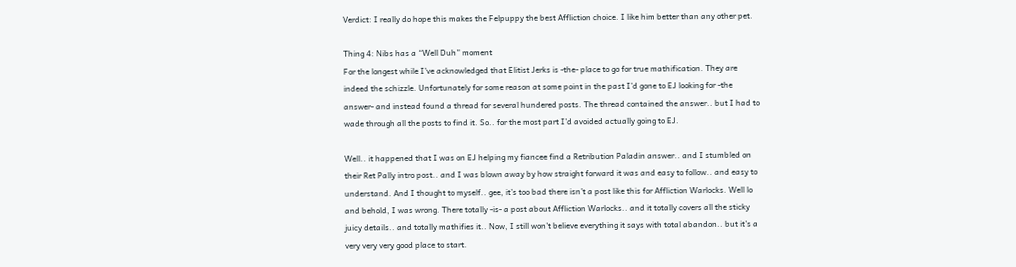Verdict: I really do hope this makes the Felpuppy the best Affliction choice. I like him better than any other pet.

Thing 4: Nibs has a “Well Duh” moment
For the longest while I’ve acknowledged that Elitist Jerks is -the- place to go for true mathification. They are indeed the schizzle. Unfortunately for some reason at some point in the past I’d gone to EJ looking for -the answer- and instead found a thread for several hundered posts. The thread contained the answer.. but I had to wade through all the posts to find it. So.. for the most part I’d avoided actually going to EJ.

Well.. it happened that I was on EJ helping my fiancee find a Retribution Paladin answer.. and I stumbled on their Ret Pally intro post.. and I was blown away by how straight forward it was and easy to follow.. and easy to understand. And I thought to myself.. gee, it’s too bad there isn’t a post like this for Affliction Warlocks. Well lo and behold, I was wrong. There totally -is- a post about Affliction Warlocks.. and it totally covers all the sticky juicy details.. and totally mathifies it.. Now, I still won’t believe everything it says with total abandon.. but it’s a very very very good place to start.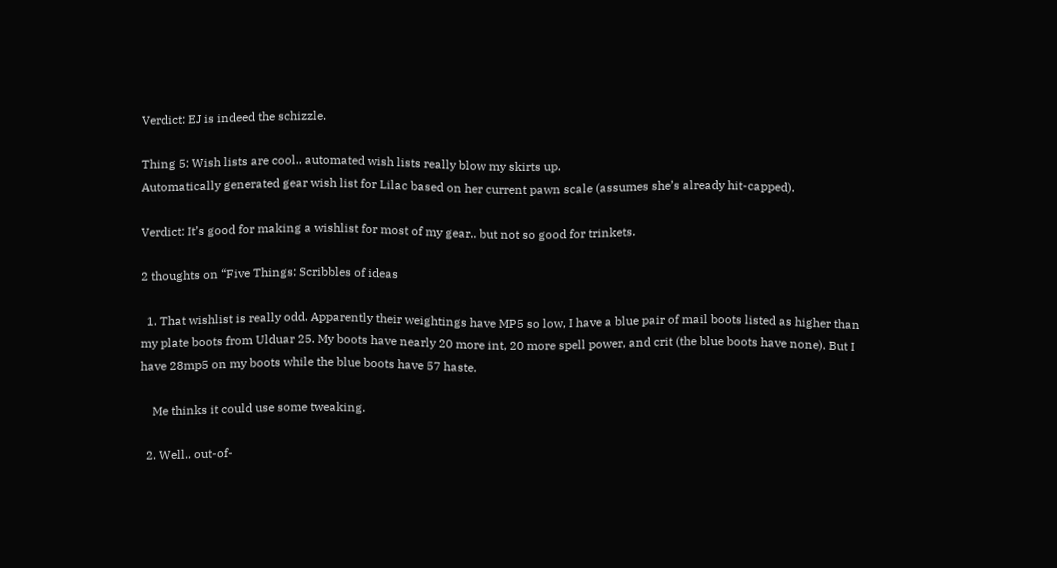Verdict: EJ is indeed the schizzle.

Thing 5: Wish lists are cool.. automated wish lists really blow my skirts up.
Automatically generated gear wish list for Lilac based on her current pawn scale (assumes she’s already hit-capped).

Verdict: It’s good for making a wishlist for most of my gear.. but not so good for trinkets.

2 thoughts on “Five Things: Scribbles of ideas

  1. That wishlist is really odd. Apparently their weightings have MP5 so low, I have a blue pair of mail boots listed as higher than my plate boots from Ulduar 25. My boots have nearly 20 more int, 20 more spell power, and crit (the blue boots have none). But I have 28mp5 on my boots while the blue boots have 57 haste.

    Me thinks it could use some tweaking.

  2. Well.. out-of-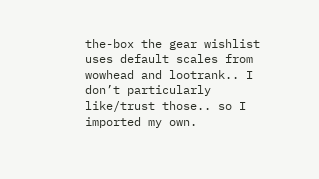the-box the gear wishlist uses default scales from wowhead and lootrank.. I don’t particularly like/trust those.. so I imported my own.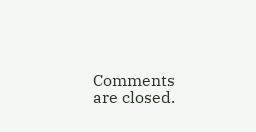Comments are closed.